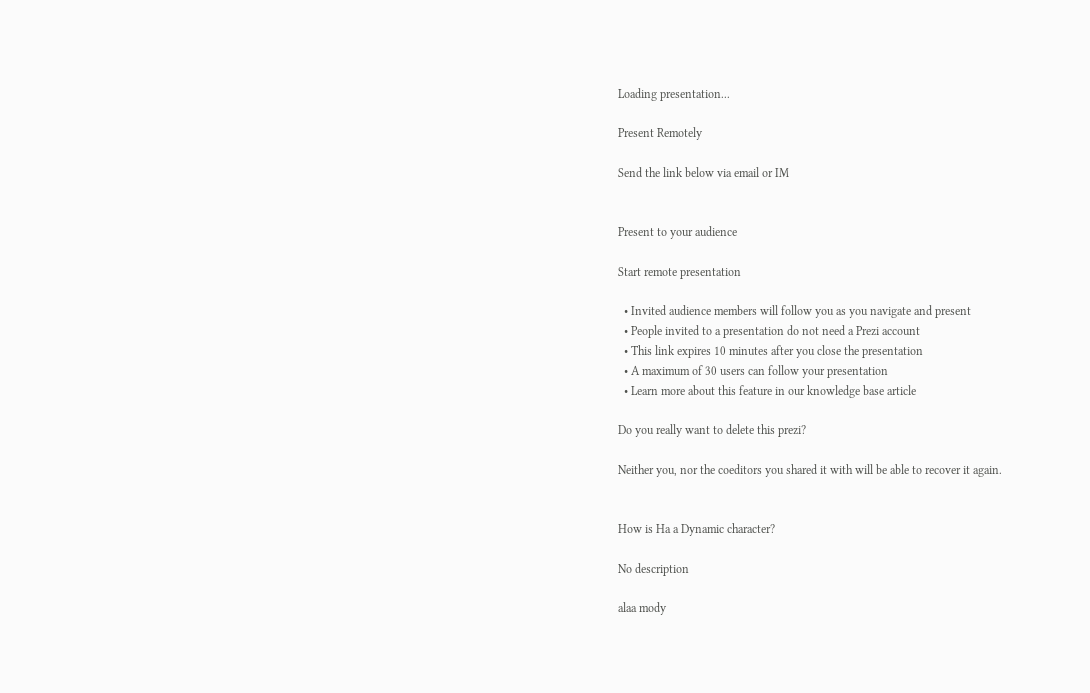Loading presentation...

Present Remotely

Send the link below via email or IM


Present to your audience

Start remote presentation

  • Invited audience members will follow you as you navigate and present
  • People invited to a presentation do not need a Prezi account
  • This link expires 10 minutes after you close the presentation
  • A maximum of 30 users can follow your presentation
  • Learn more about this feature in our knowledge base article

Do you really want to delete this prezi?

Neither you, nor the coeditors you shared it with will be able to recover it again.


How is Ha a Dynamic character?

No description

alaa mody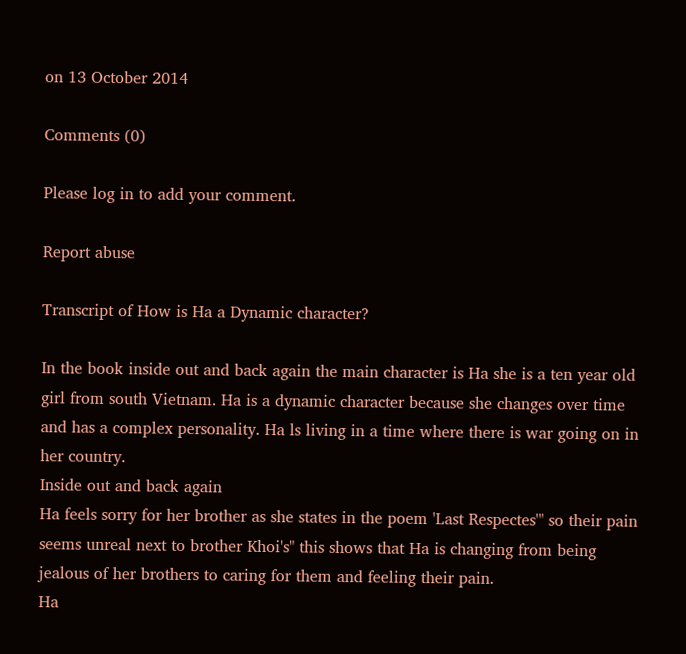on 13 October 2014

Comments (0)

Please log in to add your comment.

Report abuse

Transcript of How is Ha a Dynamic character?

In the book inside out and back again the main character is Ha she is a ten year old girl from south Vietnam. Ha is a dynamic character because she changes over time and has a complex personality. Ha ls living in a time where there is war going on in her country.
Inside out and back again
Ha feels sorry for her brother as she states in the poem 'Last Respectes'" so their pain seems unreal next to brother Khoi's" this shows that Ha is changing from being jealous of her brothers to caring for them and feeling their pain.
Ha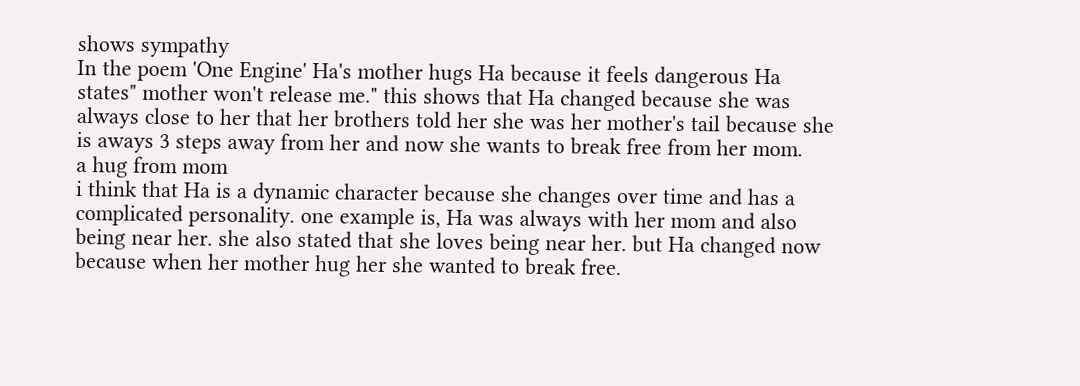shows sympathy
In the poem 'One Engine' Ha's mother hugs Ha because it feels dangerous Ha states" mother won't release me." this shows that Ha changed because she was always close to her that her brothers told her she was her mother's tail because she is aways 3 steps away from her and now she wants to break free from her mom.
a hug from mom
i think that Ha is a dynamic character because she changes over time and has a complicated personality. one example is, Ha was always with her mom and also being near her. she also stated that she loves being near her. but Ha changed now because when her mother hug her she wanted to break free.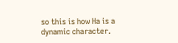so this is how Ha is a dynamic character.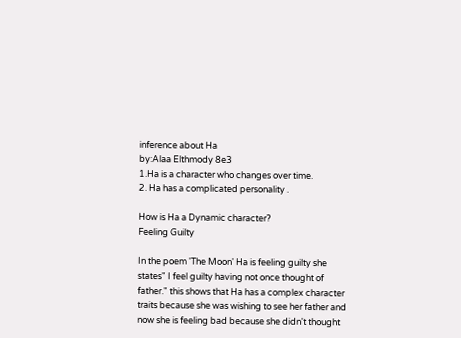inference about Ha
by:Alaa Elthmody 8e3
1.Ha is a character who changes over time.
2. Ha has a complicated personality .

How is Ha a Dynamic character?
Feeling Guilty

In the poem 'The Moon' Ha is feeling guilty she states" I feel guilty having not once thought of father." this shows that Ha has a complex character traits because she was wishing to see her father and now she is feeling bad because she didn't thought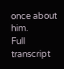once about him.
Full transcript